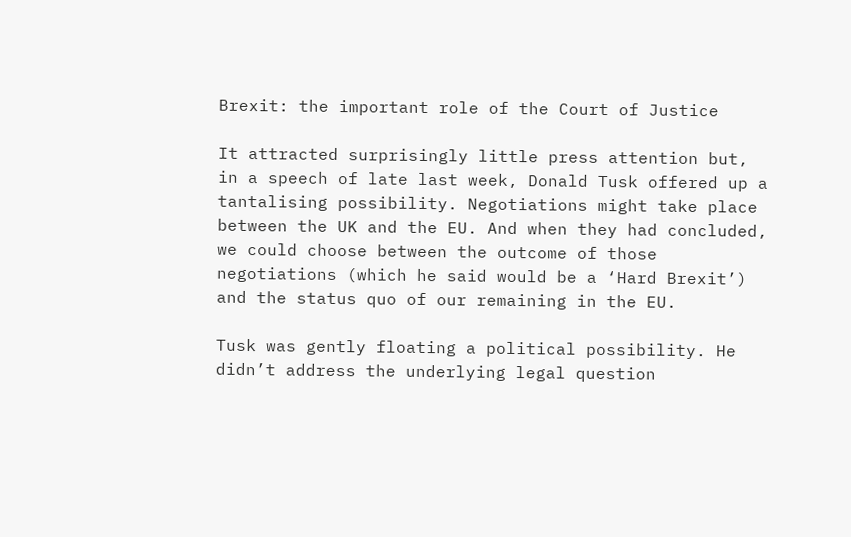Brexit: the important role of the Court of Justice

It attracted surprisingly little press attention but, in a speech of late last week, Donald Tusk offered up a tantalising possibility. Negotiations might take place between the UK and the EU. And when they had concluded, we could choose between the outcome of those negotiations (which he said would be a ‘Hard Brexit’) and the status quo of our remaining in the EU.

Tusk was gently floating a political possibility. He didn’t address the underlying legal question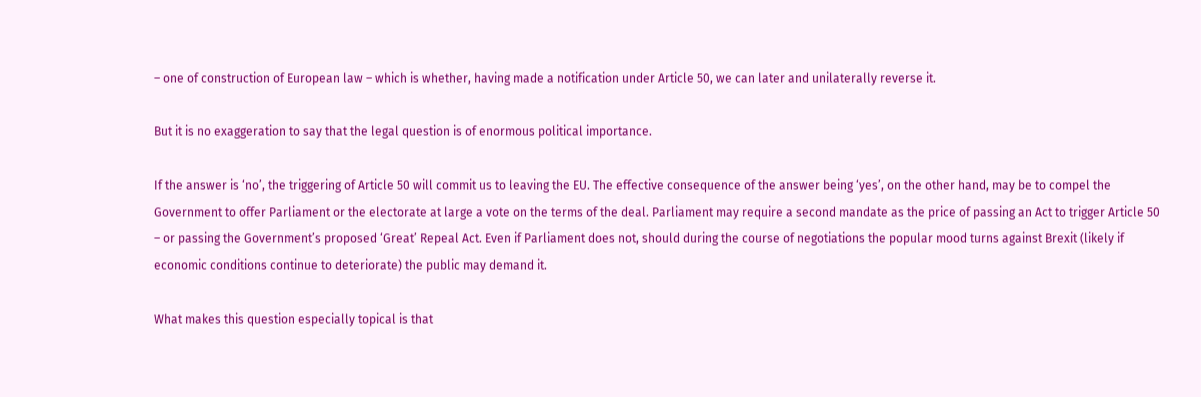– one of construction of European law – which is whether, having made a notification under Article 50, we can later and unilaterally reverse it.

But it is no exaggeration to say that the legal question is of enormous political importance.

If the answer is ‘no’, the triggering of Article 50 will commit us to leaving the EU. The effective consequence of the answer being ‘yes’, on the other hand, may be to compel the Government to offer Parliament or the electorate at large a vote on the terms of the deal. Parliament may require a second mandate as the price of passing an Act to trigger Article 50 – or passing the Government’s proposed ‘Great’ Repeal Act. Even if Parliament does not, should during the course of negotiations the popular mood turns against Brexit (likely if economic conditions continue to deteriorate) the public may demand it.

What makes this question especially topical is that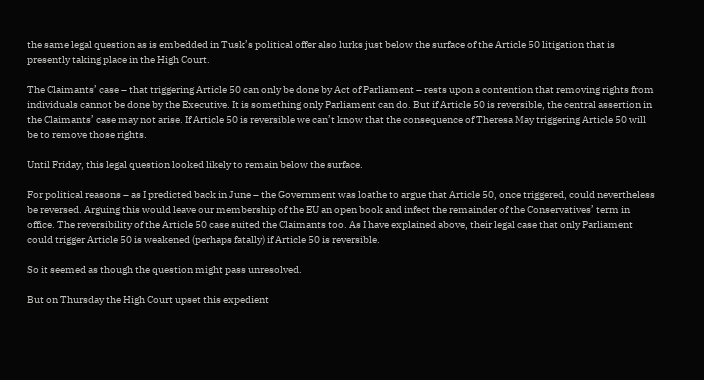the same legal question as is embedded in Tusk’s political offer also lurks just below the surface of the Article 50 litigation that is presently taking place in the High Court.

The Claimants’ case – that triggering Article 50 can only be done by Act of Parliament – rests upon a contention that removing rights from individuals cannot be done by the Executive. It is something only Parliament can do. But if Article 50 is reversible, the central assertion in the Claimants’ case may not arise. If Article 50 is reversible we can’t know that the consequence of Theresa May triggering Article 50 will be to remove those rights.

Until Friday, this legal question looked likely to remain below the surface.

For political reasons – as I predicted back in June – the Government was loathe to argue that Article 50, once triggered, could nevertheless be reversed. Arguing this would leave our membership of the EU an open book and infect the remainder of the Conservatives’ term in office. The reversibility of the Article 50 case suited the Claimants too. As I have explained above, their legal case that only Parliament could trigger Article 50 is weakened (perhaps fatally) if Article 50 is reversible.

So it seemed as though the question might pass unresolved.

But on Thursday the High Court upset this expedient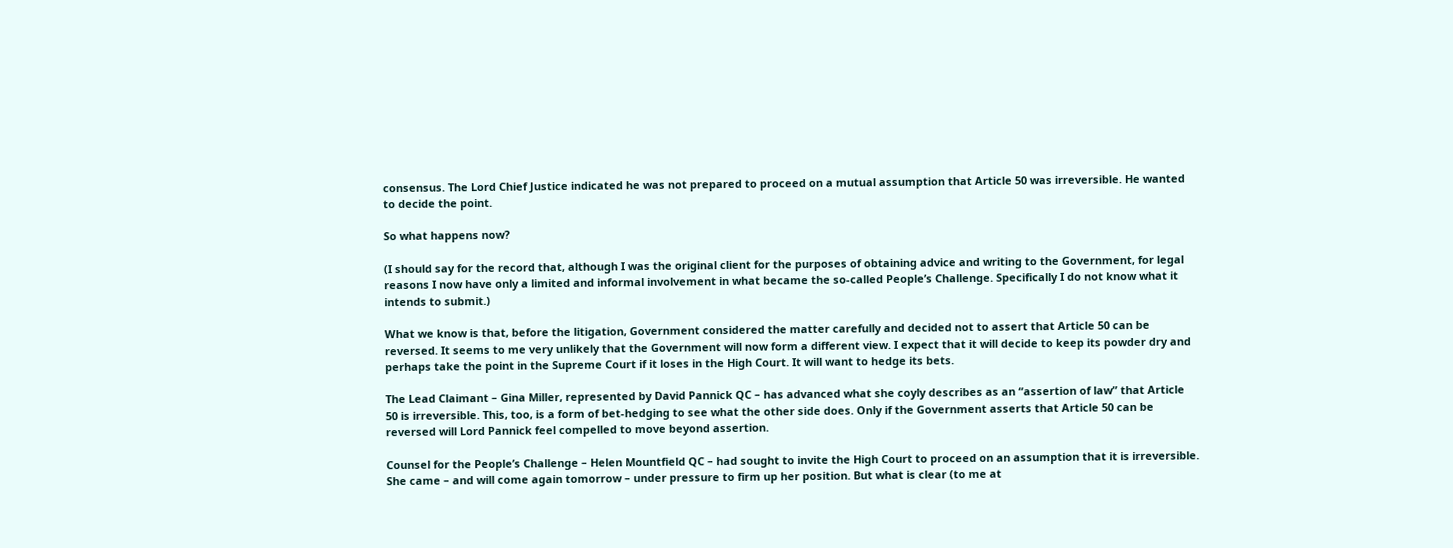consensus. The Lord Chief Justice indicated he was not prepared to proceed on a mutual assumption that Article 50 was irreversible. He wanted to decide the point.

So what happens now?

(I should say for the record that, although I was the original client for the purposes of obtaining advice and writing to the Government, for legal reasons I now have only a limited and informal involvement in what became the so-called People’s Challenge. Specifically I do not know what it intends to submit.)

What we know is that, before the litigation, Government considered the matter carefully and decided not to assert that Article 50 can be reversed. It seems to me very unlikely that the Government will now form a different view. I expect that it will decide to keep its powder dry and perhaps take the point in the Supreme Court if it loses in the High Court. It will want to hedge its bets.

The Lead Claimant – Gina Miller, represented by David Pannick QC – has advanced what she coyly describes as an “assertion of law” that Article 50 is irreversible. This, too, is a form of bet-hedging to see what the other side does. Only if the Government asserts that Article 50 can be reversed will Lord Pannick feel compelled to move beyond assertion.

Counsel for the People’s Challenge – Helen Mountfield QC – had sought to invite the High Court to proceed on an assumption that it is irreversible. She came – and will come again tomorrow – under pressure to firm up her position. But what is clear (to me at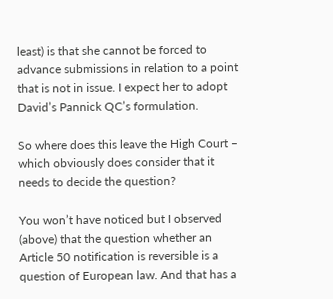least) is that she cannot be forced to advance submissions in relation to a point that is not in issue. I expect her to adopt David’s Pannick QC’s formulation.

So where does this leave the High Court – which obviously does consider that it needs to decide the question?

You won’t have noticed but I observed (above) that the question whether an Article 50 notification is reversible is a question of European law. And that has a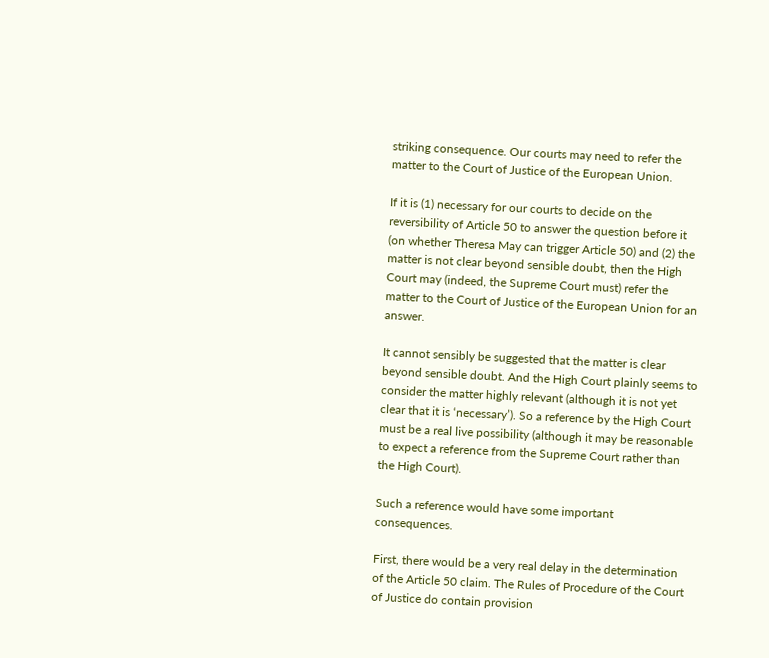striking consequence. Our courts may need to refer the matter to the Court of Justice of the European Union.

If it is (1) necessary for our courts to decide on the reversibility of Article 50 to answer the question before it (on whether Theresa May can trigger Article 50) and (2) the matter is not clear beyond sensible doubt, then the High Court may (indeed, the Supreme Court must) refer the matter to the Court of Justice of the European Union for an answer.

It cannot sensibly be suggested that the matter is clear beyond sensible doubt. And the High Court plainly seems to consider the matter highly relevant (although it is not yet clear that it is ‘necessary’). So a reference by the High Court must be a real live possibility (although it may be reasonable to expect a reference from the Supreme Court rather than the High Court).

Such a reference would have some important consequences.

First, there would be a very real delay in the determination of the Article 50 claim. The Rules of Procedure of the Court of Justice do contain provision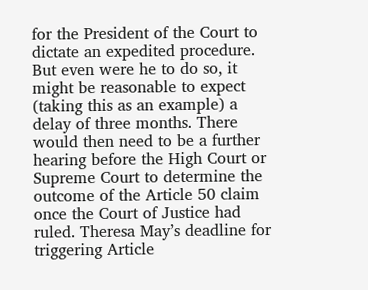for the President of the Court to dictate an expedited procedure. But even were he to do so, it might be reasonable to expect (taking this as an example) a delay of three months. There would then need to be a further hearing before the High Court or Supreme Court to determine the outcome of the Article 50 claim once the Court of Justice had ruled. Theresa May’s deadline for triggering Article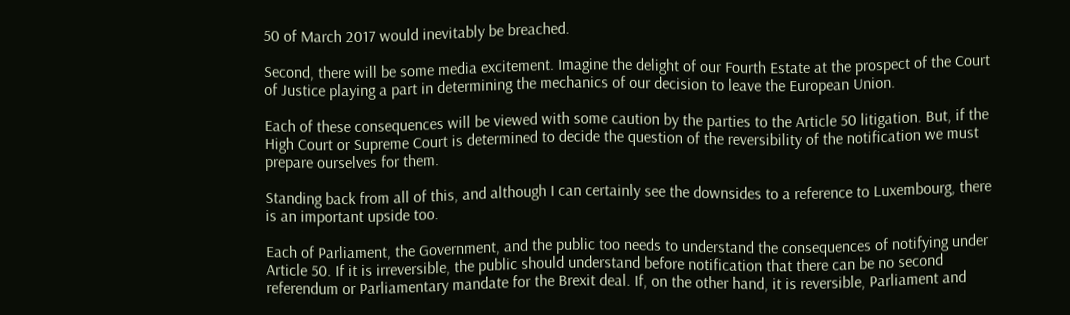50 of March 2017 would inevitably be breached.

Second, there will be some media excitement. Imagine the delight of our Fourth Estate at the prospect of the Court of Justice playing a part in determining the mechanics of our decision to leave the European Union.

Each of these consequences will be viewed with some caution by the parties to the Article 50 litigation. But, if the High Court or Supreme Court is determined to decide the question of the reversibility of the notification we must prepare ourselves for them.

Standing back from all of this, and although I can certainly see the downsides to a reference to Luxembourg, there is an important upside too.

Each of Parliament, the Government, and the public too needs to understand the consequences of notifying under Article 50. If it is irreversible, the public should understand before notification that there can be no second referendum or Parliamentary mandate for the Brexit deal. If, on the other hand, it is reversible, Parliament and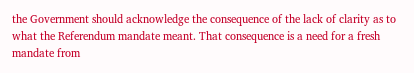the Government should acknowledge the consequence of the lack of clarity as to what the Referendum mandate meant. That consequence is a need for a fresh mandate from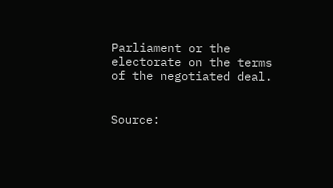Parliament or the electorate on the terms of the negotiated deal.


Source: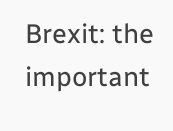Brexit: the important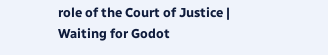role of the Court of Justice | Waiting for Godot